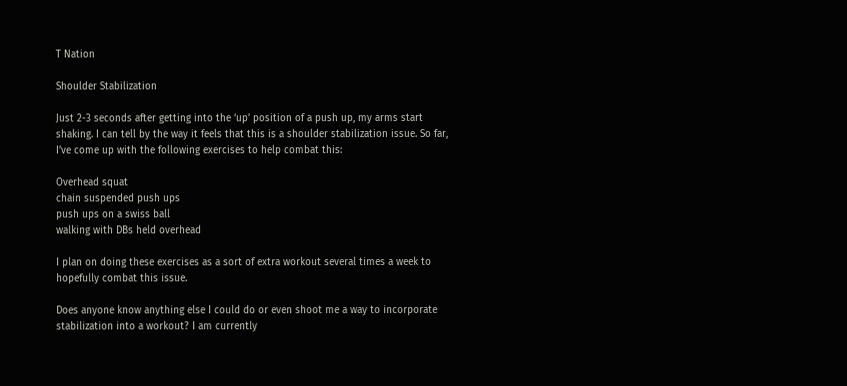T Nation

Shoulder Stabilization

Just 2-3 seconds after getting into the ‘up’ position of a push up, my arms start shaking. I can tell by the way it feels that this is a shoulder stabilization issue. So far, I’ve come up with the following exercises to help combat this:

Overhead squat
chain suspended push ups
push ups on a swiss ball
walking with DBs held overhead

I plan on doing these exercises as a sort of extra workout several times a week to hopefully combat this issue.

Does anyone know anything else I could do or even shoot me a way to incorporate stabilization into a workout? I am currently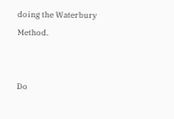doing the Waterbury Method.


Do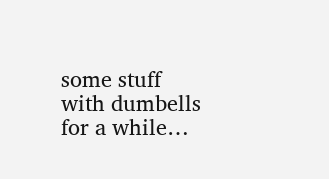some stuff with dumbells for a while…